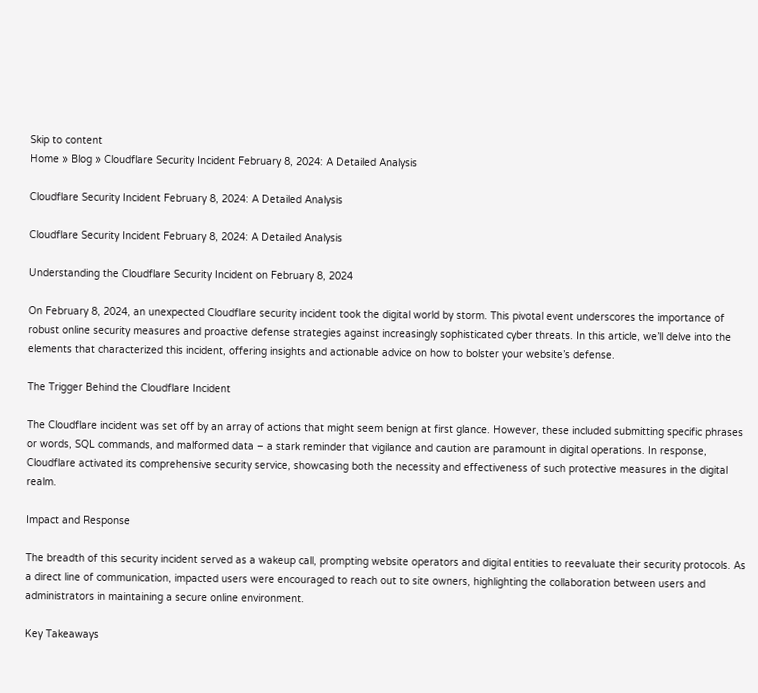Skip to content
Home » Blog » Cloudflare Security Incident February 8, 2024: A Detailed Analysis

Cloudflare Security Incident February 8, 2024: A Detailed Analysis

Cloudflare Security Incident February 8, 2024: A Detailed Analysis

Understanding the Cloudflare Security Incident on February 8, 2024

On February 8, 2024, an unexpected Cloudflare security incident took the digital world by storm. This pivotal event underscores the importance of robust online security measures and proactive defense strategies against increasingly sophisticated cyber threats. In this article, we’ll delve into the elements that characterized this incident, offering insights and actionable advice on how to bolster your website’s defense.

The Trigger Behind the Cloudflare Incident

The Cloudflare incident was set off by an array of actions that might seem benign at first glance. However, these included submitting specific phrases or words, SQL commands, and malformed data – a stark reminder that vigilance and caution are paramount in digital operations. In response, Cloudflare activated its comprehensive security service, showcasing both the necessity and effectiveness of such protective measures in the digital realm.

Impact and Response

The breadth of this security incident served as a wakeup call, prompting website operators and digital entities to reevaluate their security protocols. As a direct line of communication, impacted users were encouraged to reach out to site owners, highlighting the collaboration between users and administrators in maintaining a secure online environment.

Key Takeaways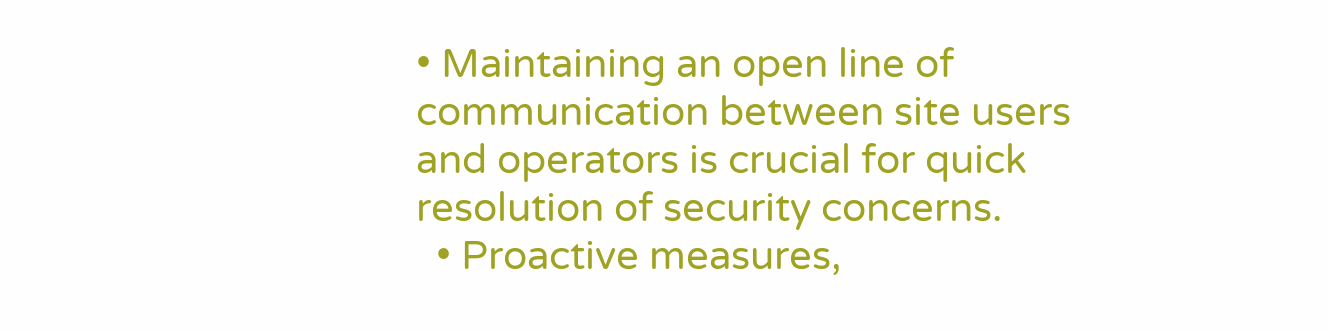• Maintaining an open line of communication between site users and operators is crucial for quick resolution of security concerns.
  • Proactive measures,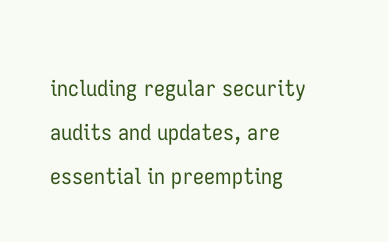including regular security audits and updates, are essential in preempting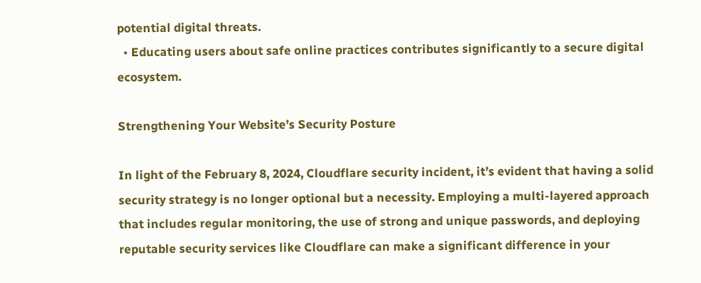potential digital threats.
  • Educating users about safe online practices contributes significantly to a secure digital ecosystem.

Strengthening Your Website’s Security Posture

In light of the February 8, 2024, Cloudflare security incident, it’s evident that having a solid security strategy is no longer optional but a necessity. Employing a multi-layered approach that includes regular monitoring, the use of strong and unique passwords, and deploying reputable security services like Cloudflare can make a significant difference in your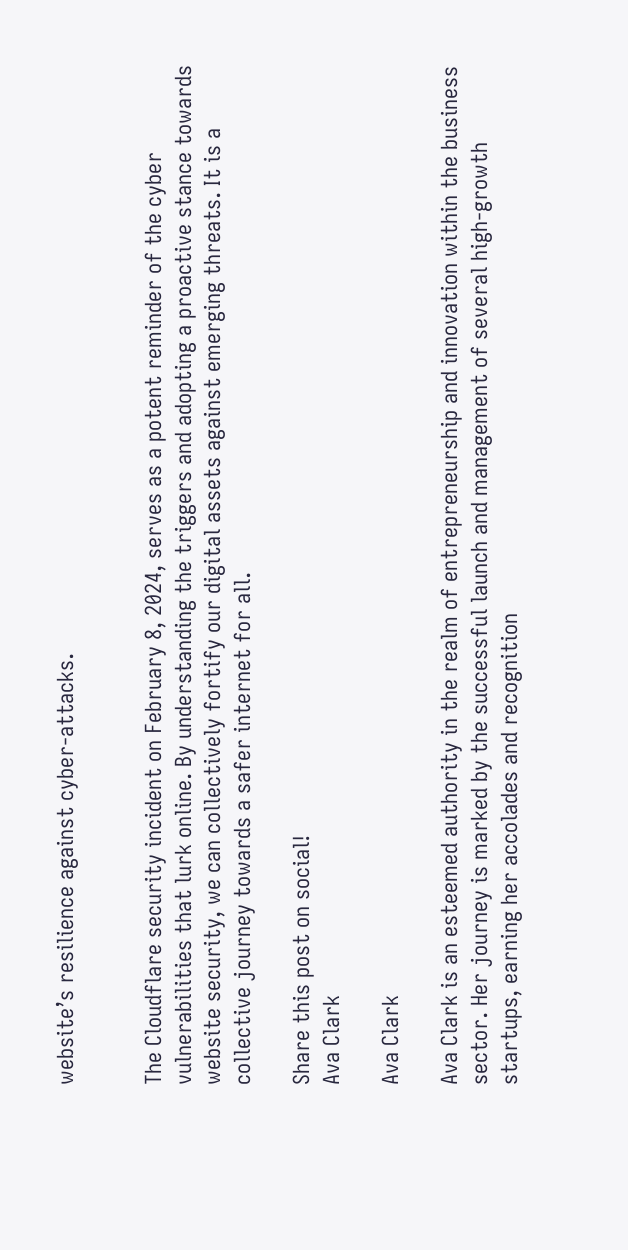website’s resilience against cyber-attacks.


The Cloudflare security incident on February 8, 2024, serves as a potent reminder of the cyber vulnerabilities that lurk online. By understanding the triggers and adopting a proactive stance towards website security, we can collectively fortify our digital assets against emerging threats. It is a collective journey towards a safer internet for all.

Share this post on social!
Ava Clark

Ava Clark

Ava Clark is an esteemed authority in the realm of entrepreneurship and innovation within the business sector. Her journey is marked by the successful launch and management of several high-growth startups, earning her accolades and recognition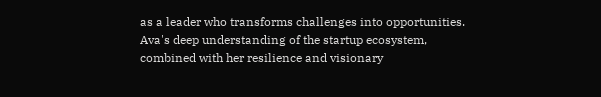as a leader who transforms challenges into opportunities. Ava's deep understanding of the startup ecosystem, combined with her resilience and visionary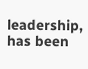leadership, has been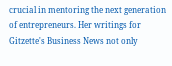crucial in mentoring the next generation of entrepreneurs. Her writings for Gitzette's Business News not only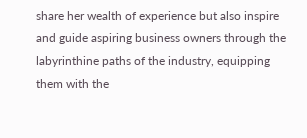share her wealth of experience but also inspire and guide aspiring business owners through the labyrinthine paths of the industry, equipping them with the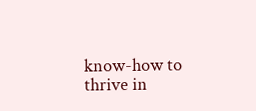know-how to thrive in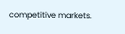competitive markets.